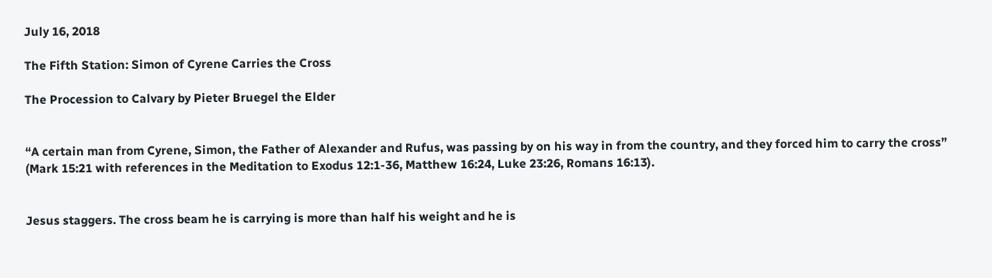July 16, 2018

The Fifth Station: Simon of Cyrene Carries the Cross

The Procession to Calvary by Pieter Bruegel the Elder


“A certain man from Cyrene, Simon, the Father of Alexander and Rufus, was passing by on his way in from the country, and they forced him to carry the cross” (Mark 15:21 with references in the Meditation to Exodus 12:1-36, Matthew 16:24, Luke 23:26, Romans 16:13).


Jesus staggers. The cross beam he is carrying is more than half his weight and he is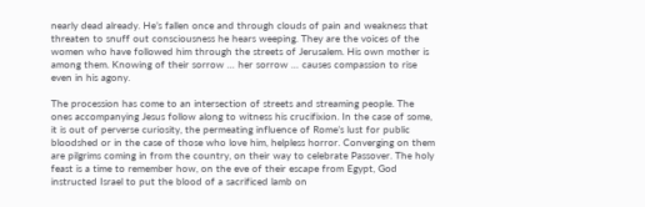nearly dead already. He’s fallen once and through clouds of pain and weakness that threaten to snuff out consciousness he hears weeping. They are the voices of the women who have followed him through the streets of Jerusalem. His own mother is among them. Knowing of their sorrow … her sorrow … causes compassion to rise even in his agony.

The procession has come to an intersection of streets and streaming people. The ones accompanying Jesus follow along to witness his crucifixion. In the case of some, it is out of perverse curiosity, the permeating influence of Rome’s lust for public bloodshed or in the case of those who love him, helpless horror. Converging on them are pilgrims coming in from the country, on their way to celebrate Passover. The holy feast is a time to remember how, on the eve of their escape from Egypt, God instructed Israel to put the blood of a sacrificed lamb on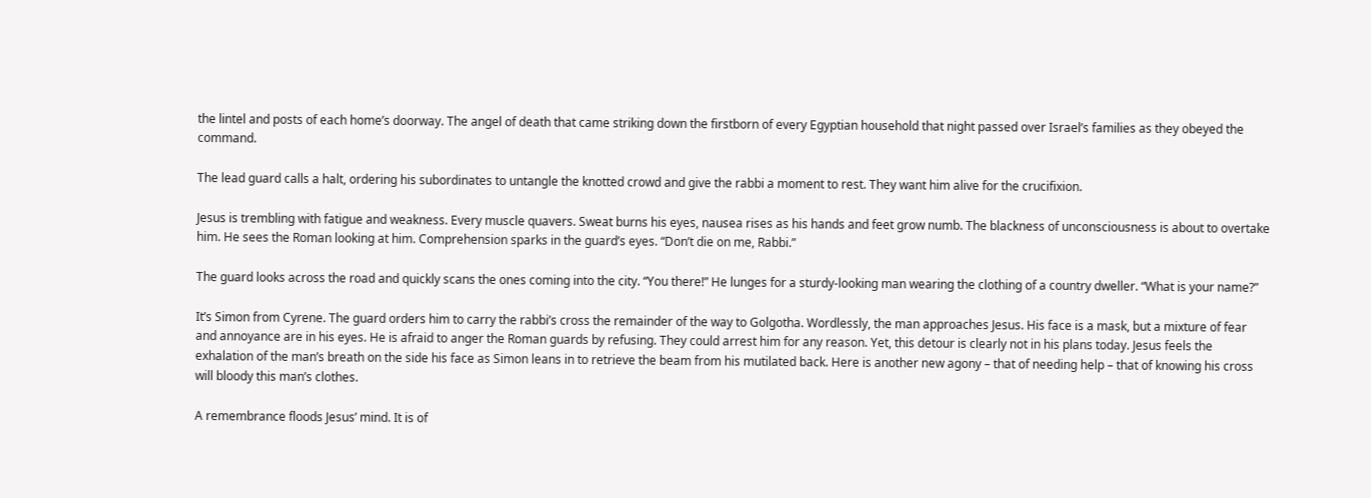the lintel and posts of each home’s doorway. The angel of death that came striking down the firstborn of every Egyptian household that night passed over Israel’s families as they obeyed the command.

The lead guard calls a halt, ordering his subordinates to untangle the knotted crowd and give the rabbi a moment to rest. They want him alive for the crucifixion.

Jesus is trembling with fatigue and weakness. Every muscle quavers. Sweat burns his eyes, nausea rises as his hands and feet grow numb. The blackness of unconsciousness is about to overtake him. He sees the Roman looking at him. Comprehension sparks in the guard’s eyes. “Don’t die on me, Rabbi.”

The guard looks across the road and quickly scans the ones coming into the city. “You there!” He lunges for a sturdy-looking man wearing the clothing of a country dweller. “What is your name?”

It’s Simon from Cyrene. The guard orders him to carry the rabbi’s cross the remainder of the way to Golgotha. Wordlessly, the man approaches Jesus. His face is a mask, but a mixture of fear and annoyance are in his eyes. He is afraid to anger the Roman guards by refusing. They could arrest him for any reason. Yet, this detour is clearly not in his plans today. Jesus feels the exhalation of the man’s breath on the side his face as Simon leans in to retrieve the beam from his mutilated back. Here is another new agony – that of needing help – that of knowing his cross will bloody this man’s clothes.

A remembrance floods Jesus’ mind. It is of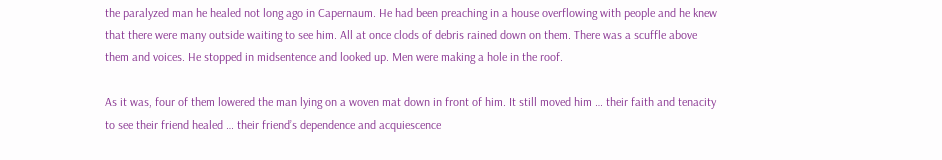the paralyzed man he healed not long ago in Capernaum. He had been preaching in a house overflowing with people and he knew that there were many outside waiting to see him. All at once clods of debris rained down on them. There was a scuffle above them and voices. He stopped in midsentence and looked up. Men were making a hole in the roof.

As it was, four of them lowered the man lying on a woven mat down in front of him. It still moved him … their faith and tenacity to see their friend healed … their friend’s dependence and acquiescence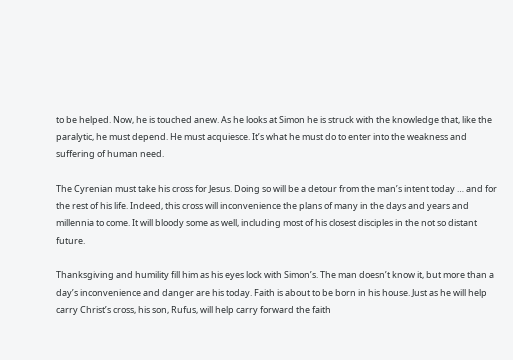to be helped. Now, he is touched anew. As he looks at Simon he is struck with the knowledge that, like the paralytic, he must depend. He must acquiesce. It’s what he must do to enter into the weakness and suffering of human need.

The Cyrenian must take his cross for Jesus. Doing so will be a detour from the man’s intent today … and for the rest of his life. Indeed, this cross will inconvenience the plans of many in the days and years and millennia to come. It will bloody some as well, including most of his closest disciples in the not so distant future.

Thanksgiving and humility fill him as his eyes lock with Simon’s. The man doesn’t know it, but more than a day’s inconvenience and danger are his today. Faith is about to be born in his house. Just as he will help carry Christ’s cross, his son, Rufus, will help carry forward the faith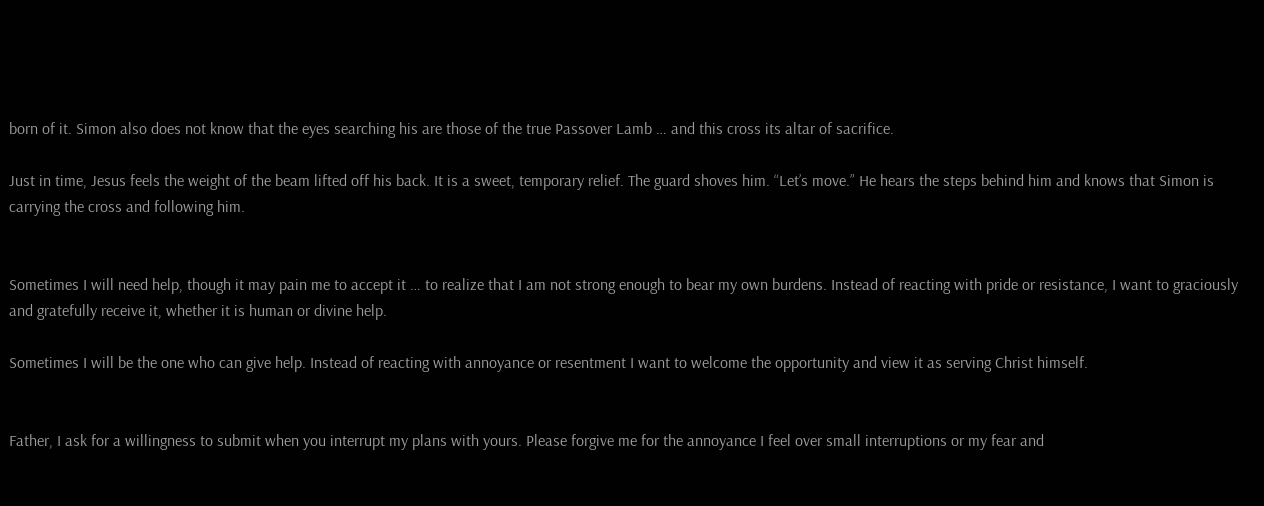born of it. Simon also does not know that the eyes searching his are those of the true Passover Lamb … and this cross its altar of sacrifice.

Just in time, Jesus feels the weight of the beam lifted off his back. It is a sweet, temporary relief. The guard shoves him. “Let’s move.” He hears the steps behind him and knows that Simon is carrying the cross and following him.


Sometimes I will need help, though it may pain me to accept it … to realize that I am not strong enough to bear my own burdens. Instead of reacting with pride or resistance, I want to graciously and gratefully receive it, whether it is human or divine help.

Sometimes I will be the one who can give help. Instead of reacting with annoyance or resentment I want to welcome the opportunity and view it as serving Christ himself.


Father, I ask for a willingness to submit when you interrupt my plans with yours. Please forgive me for the annoyance I feel over small interruptions or my fear and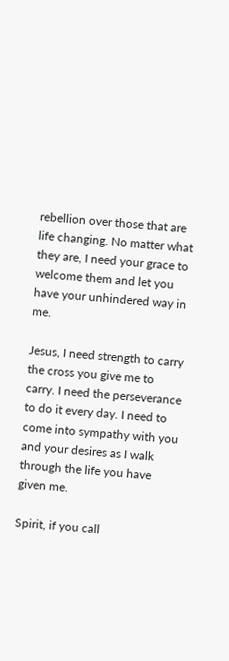rebellion over those that are life changing. No matter what they are, I need your grace to welcome them and let you have your unhindered way in me.

Jesus, I need strength to carry the cross you give me to carry. I need the perseverance to do it every day. I need to come into sympathy with you and your desires as I walk through the life you have given me.

Spirit, if you call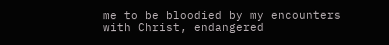me to be bloodied by my encounters with Christ, endangered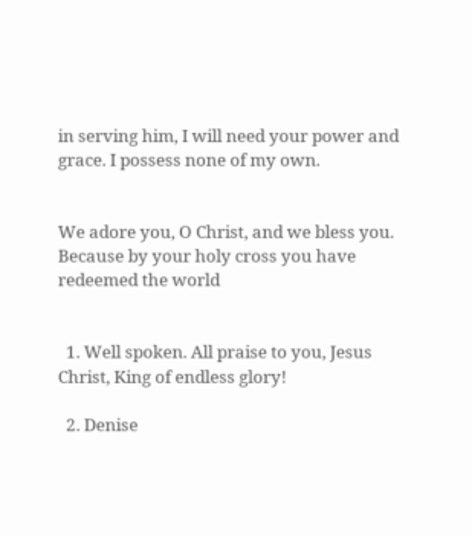in serving him, I will need your power and grace. I possess none of my own.


We adore you, O Christ, and we bless you. Because by your holy cross you have redeemed the world


  1. Well spoken. All praise to you, Jesus Christ, King of endless glory!

  2. Denise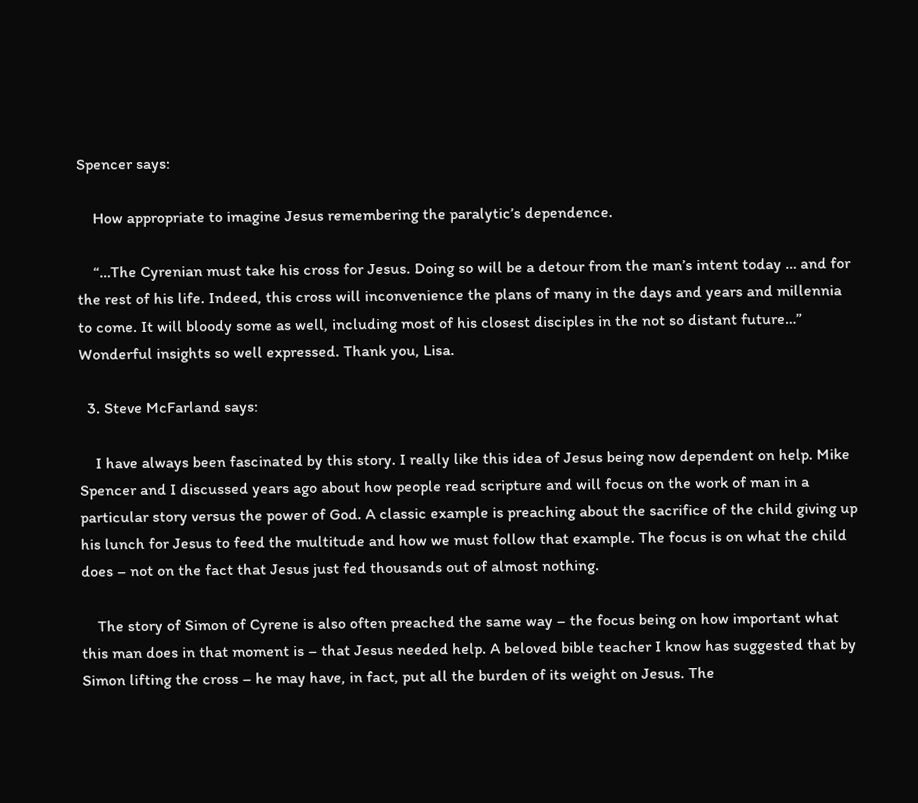Spencer says:

    How appropriate to imagine Jesus remembering the paralytic’s dependence.

    “…The Cyrenian must take his cross for Jesus. Doing so will be a detour from the man’s intent today … and for the rest of his life. Indeed, this cross will inconvenience the plans of many in the days and years and millennia to come. It will bloody some as well, including most of his closest disciples in the not so distant future…” Wonderful insights so well expressed. Thank you, Lisa.

  3. Steve McFarland says:

    I have always been fascinated by this story. I really like this idea of Jesus being now dependent on help. Mike Spencer and I discussed years ago about how people read scripture and will focus on the work of man in a particular story versus the power of God. A classic example is preaching about the sacrifice of the child giving up his lunch for Jesus to feed the multitude and how we must follow that example. The focus is on what the child does – not on the fact that Jesus just fed thousands out of almost nothing.

    The story of Simon of Cyrene is also often preached the same way – the focus being on how important what this man does in that moment is – that Jesus needed help. A beloved bible teacher I know has suggested that by Simon lifting the cross – he may have, in fact, put all the burden of its weight on Jesus. The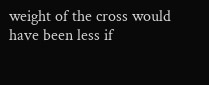weight of the cross would have been less if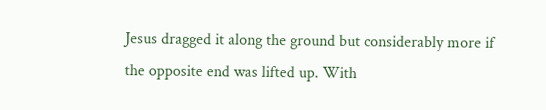Jesus dragged it along the ground but considerably more if the opposite end was lifted up. With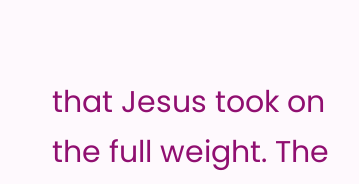that Jesus took on the full weight. The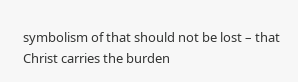symbolism of that should not be lost – that Christ carries the burden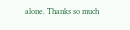alone. Thanks so much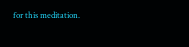for this meditation.